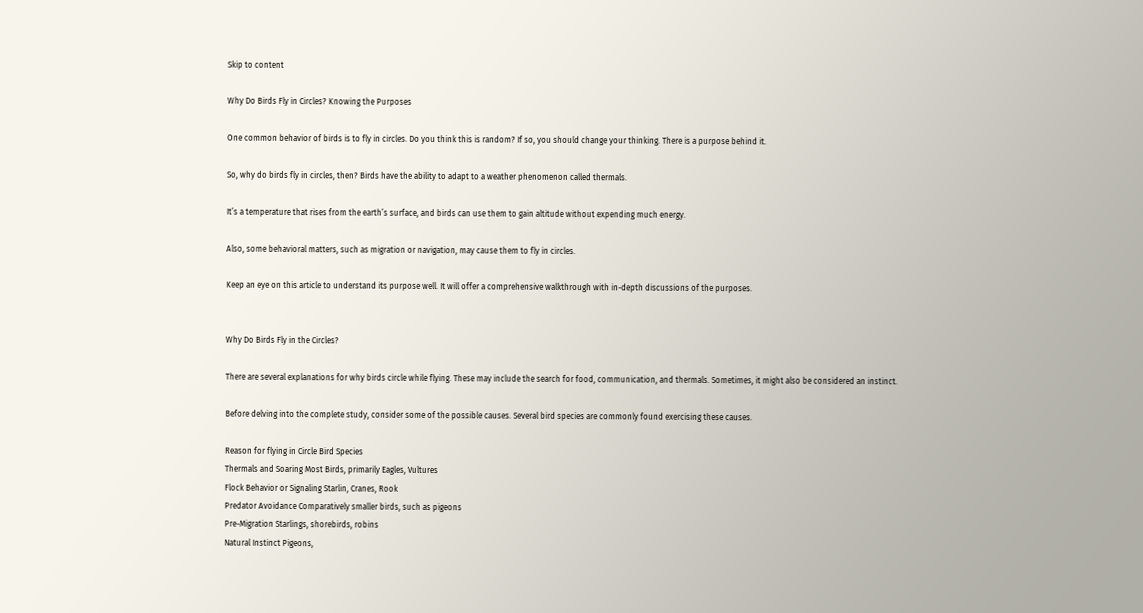Skip to content

Why Do Birds Fly in Circles? Knowing the Purposes

One common behavior of birds is to fly in circles. Do you think this is random? If so, you should change your thinking. There is a purpose behind it.

So, why do birds fly in circles, then? Birds have the ability to adapt to a weather phenomenon called thermals.

It’s a temperature that rises from the earth’s surface, and birds can use them to gain altitude without expending much energy.

Also, some behavioral matters, such as migration or navigation, may cause them to fly in circles.

Keep an eye on this article to understand its purpose well. It will offer a comprehensive walkthrough with in-depth discussions of the purposes.


Why Do Birds Fly in the Circles?

There are several explanations for why birds circle while flying. These may include the search for food, communication, and thermals. Sometimes, it might also be considered an instinct.

Before delving into the complete study, consider some of the possible causes. Several bird species are commonly found exercising these causes.

Reason for flying in Circle Bird Species
Thermals and Soaring Most Birds, primarily Eagles, Vultures
Flock Behavior or Signaling Starlin, Cranes, Rook
Predator Avoidance Comparatively smaller birds, such as pigeons
Pre-Migration Starlings, shorebirds, robins
Natural Instinct Pigeons,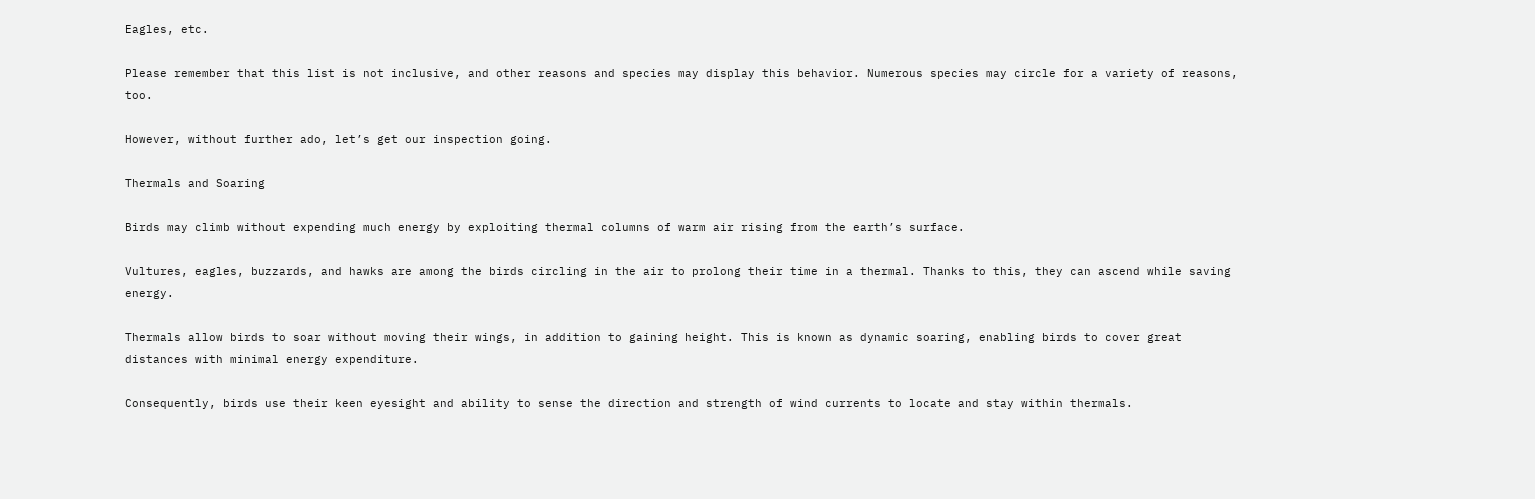Eagles, etc.

Please remember that this list is not inclusive, and other reasons and species may display this behavior. Numerous species may circle for a variety of reasons, too.

However, without further ado, let’s get our inspection going.

Thermals and Soaring

Birds may climb without expending much energy by exploiting thermal columns of warm air rising from the earth’s surface.

Vultures, eagles, buzzards, and hawks are among the birds circling in the air to prolong their time in a thermal. Thanks to this, they can ascend while saving energy.

Thermals allow birds to soar without moving their wings, in addition to gaining height. This is known as dynamic soaring, enabling birds to cover great distances with minimal energy expenditure.

Consequently, birds use their keen eyesight and ability to sense the direction and strength of wind currents to locate and stay within thermals.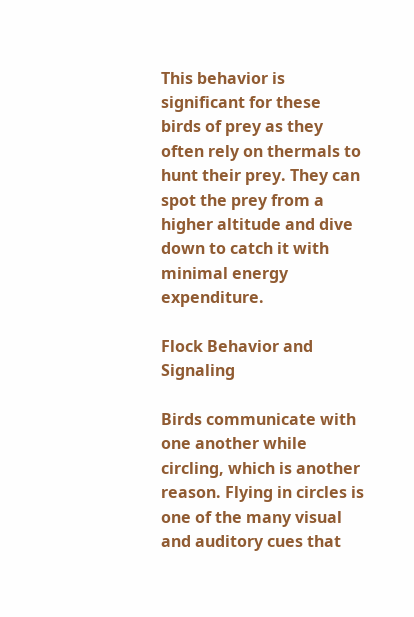This behavior is significant for these birds of prey as they often rely on thermals to hunt their prey. They can spot the prey from a higher altitude and dive down to catch it with minimal energy expenditure.

Flock Behavior and Signaling

Birds communicate with one another while circling, which is another reason. Flying in circles is one of the many visual and auditory cues that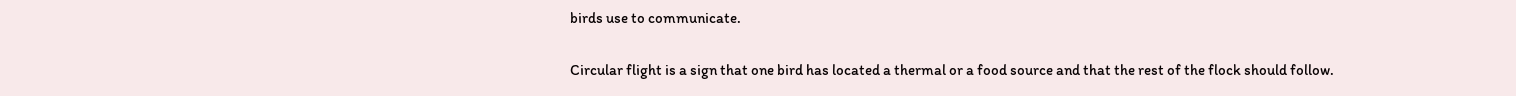birds use to communicate.

Circular flight is a sign that one bird has located a thermal or a food source and that the rest of the flock should follow.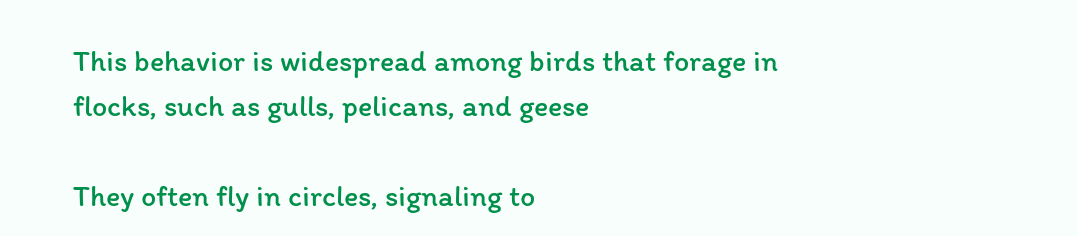This behavior is widespread among birds that forage in flocks, such as gulls, pelicans, and geese

They often fly in circles, signaling to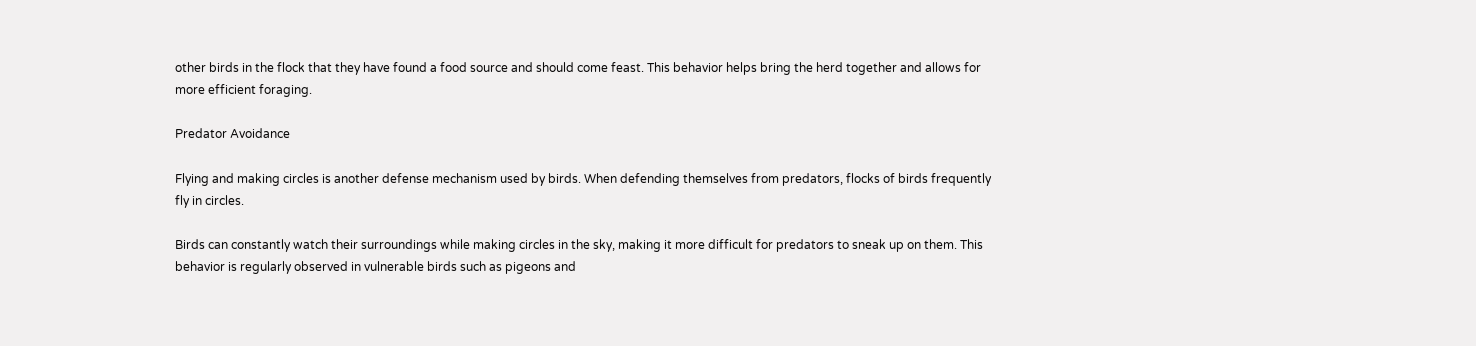other birds in the flock that they have found a food source and should come feast. This behavior helps bring the herd together and allows for more efficient foraging.

Predator Avoidance

Flying and making circles is another defense mechanism used by birds. When defending themselves from predators, flocks of birds frequently fly in circles.

Birds can constantly watch their surroundings while making circles in the sky, making it more difficult for predators to sneak up on them. This behavior is regularly observed in vulnerable birds such as pigeons and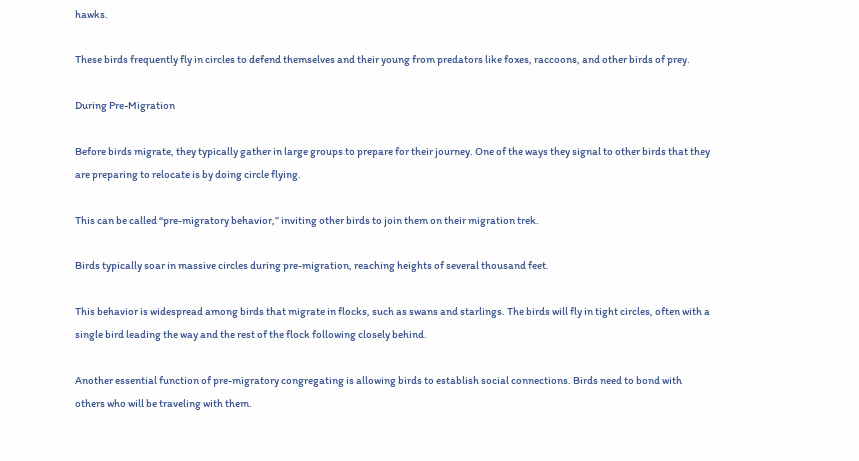hawks.

These birds frequently fly in circles to defend themselves and their young from predators like foxes, raccoons, and other birds of prey.

During Pre-Migration

Before birds migrate, they typically gather in large groups to prepare for their journey. One of the ways they signal to other birds that they are preparing to relocate is by doing circle flying.

This can be called “pre-migratory behavior,” inviting other birds to join them on their migration trek.

Birds typically soar in massive circles during pre-migration, reaching heights of several thousand feet.

This behavior is widespread among birds that migrate in flocks, such as swans and starlings. The birds will fly in tight circles, often with a single bird leading the way and the rest of the flock following closely behind.

Another essential function of pre-migratory congregating is allowing birds to establish social connections. Birds need to bond with others who will be traveling with them.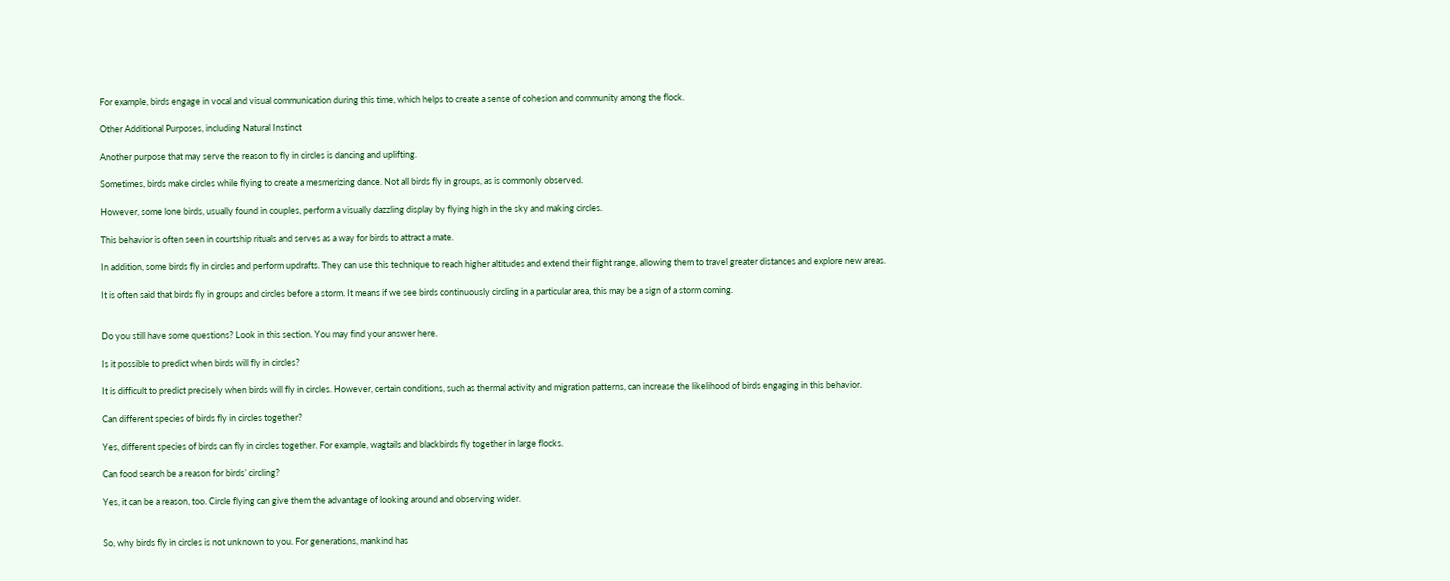For example, birds engage in vocal and visual communication during this time, which helps to create a sense of cohesion and community among the flock.

Other Additional Purposes, including Natural Instinct

Another purpose that may serve the reason to fly in circles is dancing and uplifting.

Sometimes, birds make circles while flying to create a mesmerizing dance. Not all birds fly in groups, as is commonly observed.

However, some lone birds, usually found in couples, perform a visually dazzling display by flying high in the sky and making circles.

This behavior is often seen in courtship rituals and serves as a way for birds to attract a mate.

In addition, some birds fly in circles and perform updrafts. They can use this technique to reach higher altitudes and extend their flight range, allowing them to travel greater distances and explore new areas.

It is often said that birds fly in groups and circles before a storm. It means if we see birds continuously circling in a particular area, this may be a sign of a storm coming.


Do you still have some questions? Look in this section. You may find your answer here.

Is it possible to predict when birds will fly in circles?

It is difficult to predict precisely when birds will fly in circles. However, certain conditions, such as thermal activity and migration patterns, can increase the likelihood of birds engaging in this behavior.

Can different species of birds fly in circles together?

Yes, different species of birds can fly in circles together. For example, wagtails and blackbirds fly together in large flocks.

Can food search be a reason for birds’ circling?

Yes, it can be a reason, too. Circle flying can give them the advantage of looking around and observing wider.


So, why birds fly in circles is not unknown to you. For generations, mankind has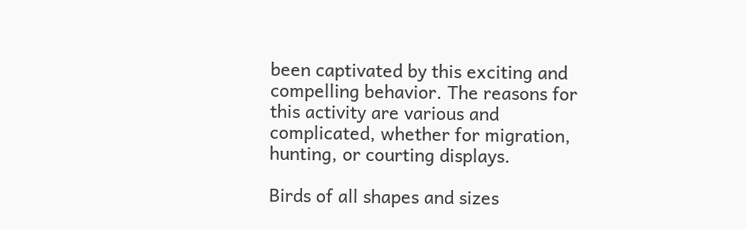been captivated by this exciting and compelling behavior. The reasons for this activity are various and complicated, whether for migration, hunting, or courting displays.

Birds of all shapes and sizes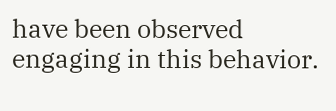have been observed engaging in this behavior.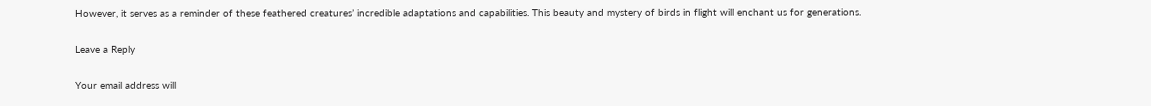However, it serves as a reminder of these feathered creatures’ incredible adaptations and capabilities. This beauty and mystery of birds in flight will enchant us for generations.

Leave a Reply

Your email address will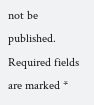not be published. Required fields are marked *